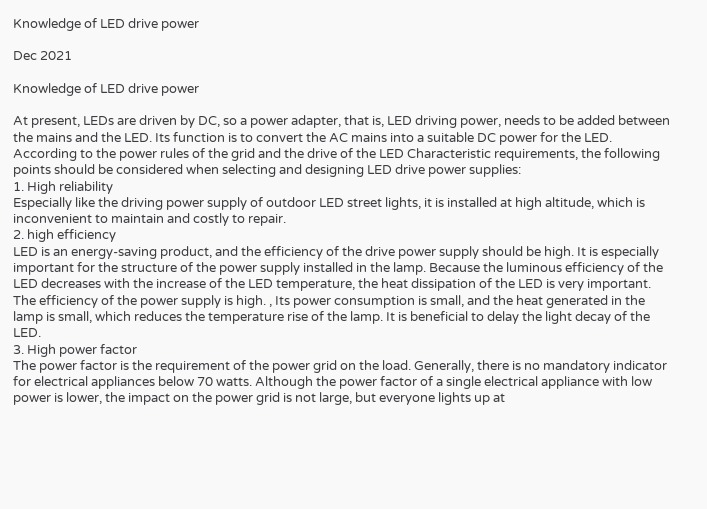Knowledge of LED drive power

Dec 2021

Knowledge of LED drive power

At present, LEDs are driven by DC, so a power adapter, that is, LED driving power, needs to be added between the mains and the LED. Its function is to convert the AC mains into a suitable DC power for the LED. According to the power rules of the grid and the drive of the LED Characteristic requirements, the following points should be considered when selecting and designing LED drive power supplies:
1. High reliability
Especially like the driving power supply of outdoor LED street lights, it is installed at high altitude, which is inconvenient to maintain and costly to repair.
2. high efficiency
LED is an energy-saving product, and the efficiency of the drive power supply should be high. It is especially important for the structure of the power supply installed in the lamp. Because the luminous efficiency of the LED decreases with the increase of the LED temperature, the heat dissipation of the LED is very important. The efficiency of the power supply is high. , Its power consumption is small, and the heat generated in the lamp is small, which reduces the temperature rise of the lamp. It is beneficial to delay the light decay of the LED.
3. High power factor
The power factor is the requirement of the power grid on the load. Generally, there is no mandatory indicator for electrical appliances below 70 watts. Although the power factor of a single electrical appliance with low power is lower, the impact on the power grid is not large, but everyone lights up at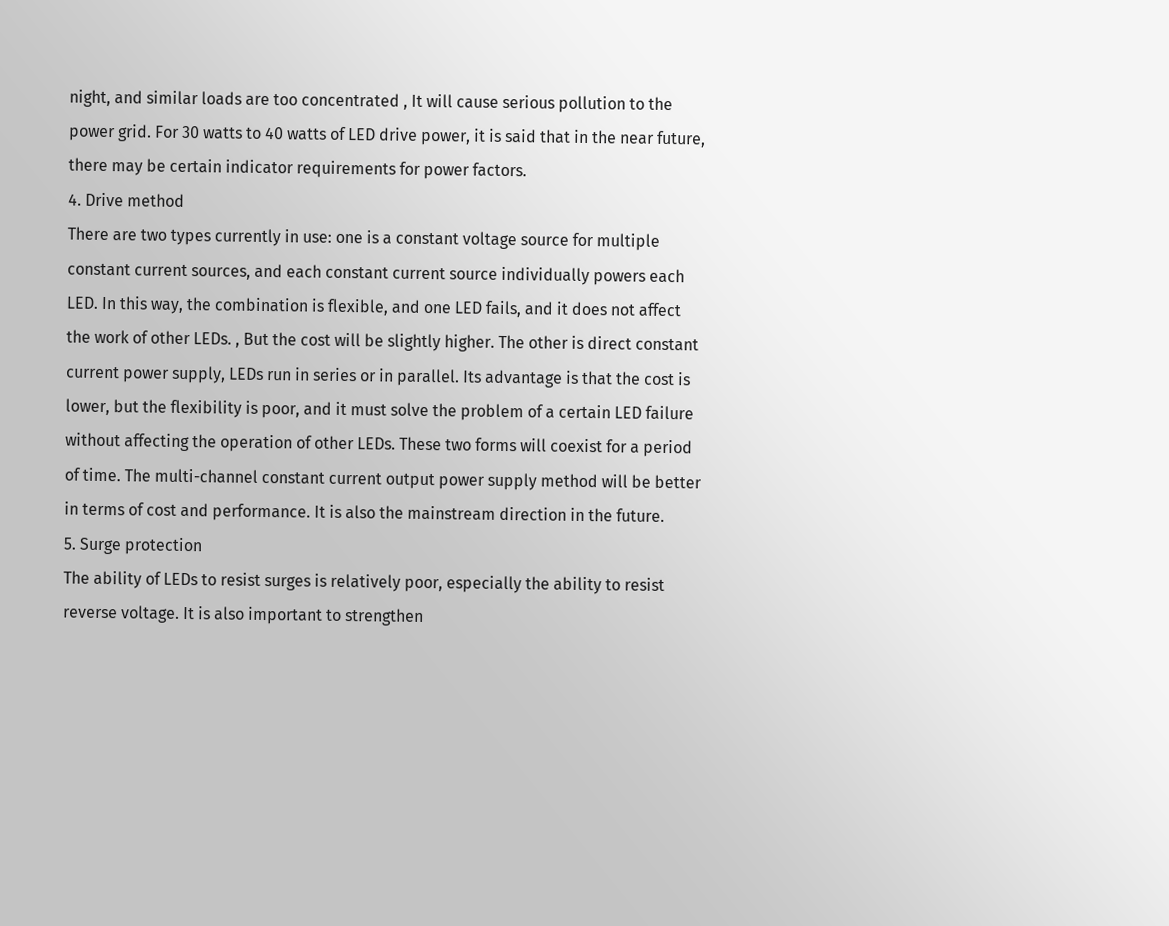night, and similar loads are too concentrated , It will cause serious pollution to the power grid. For 30 watts to 40 watts of LED drive power, it is said that in the near future, there may be certain indicator requirements for power factors.
4. Drive method
There are two types currently in use: one is a constant voltage source for multiple constant current sources, and each constant current source individually powers each LED. In this way, the combination is flexible, and one LED fails, and it does not affect the work of other LEDs. , But the cost will be slightly higher. The other is direct constant current power supply, LEDs run in series or in parallel. Its advantage is that the cost is lower, but the flexibility is poor, and it must solve the problem of a certain LED failure without affecting the operation of other LEDs. These two forms will coexist for a period of time. The multi-channel constant current output power supply method will be better in terms of cost and performance. It is also the mainstream direction in the future.
5. Surge protection
The ability of LEDs to resist surges is relatively poor, especially the ability to resist reverse voltage. It is also important to strengthen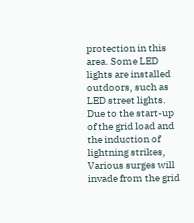protection in this area. Some LED lights are installed outdoors, such as LED street lights. Due to the start-up of the grid load and the induction of lightning strikes, Various surges will invade from the grid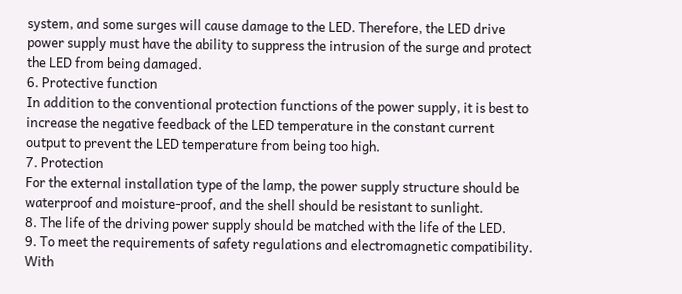system, and some surges will cause damage to the LED. Therefore, the LED drive power supply must have the ability to suppress the intrusion of the surge and protect the LED from being damaged.
6. Protective function
In addition to the conventional protection functions of the power supply, it is best to increase the negative feedback of the LED temperature in the constant current output to prevent the LED temperature from being too high.
7. Protection
For the external installation type of the lamp, the power supply structure should be waterproof and moisture-proof, and the shell should be resistant to sunlight.
8. The life of the driving power supply should be matched with the life of the LED.
9. To meet the requirements of safety regulations and electromagnetic compatibility.
With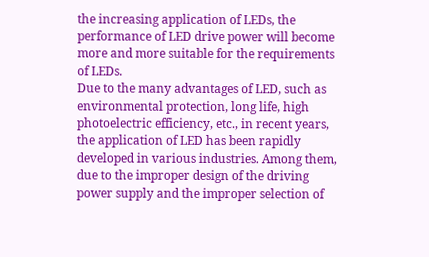the increasing application of LEDs, the performance of LED drive power will become more and more suitable for the requirements of LEDs.
Due to the many advantages of LED, such as environmental protection, long life, high photoelectric efficiency, etc., in recent years, the application of LED has been rapidly developed in various industries. Among them, due to the improper design of the driving power supply and the improper selection of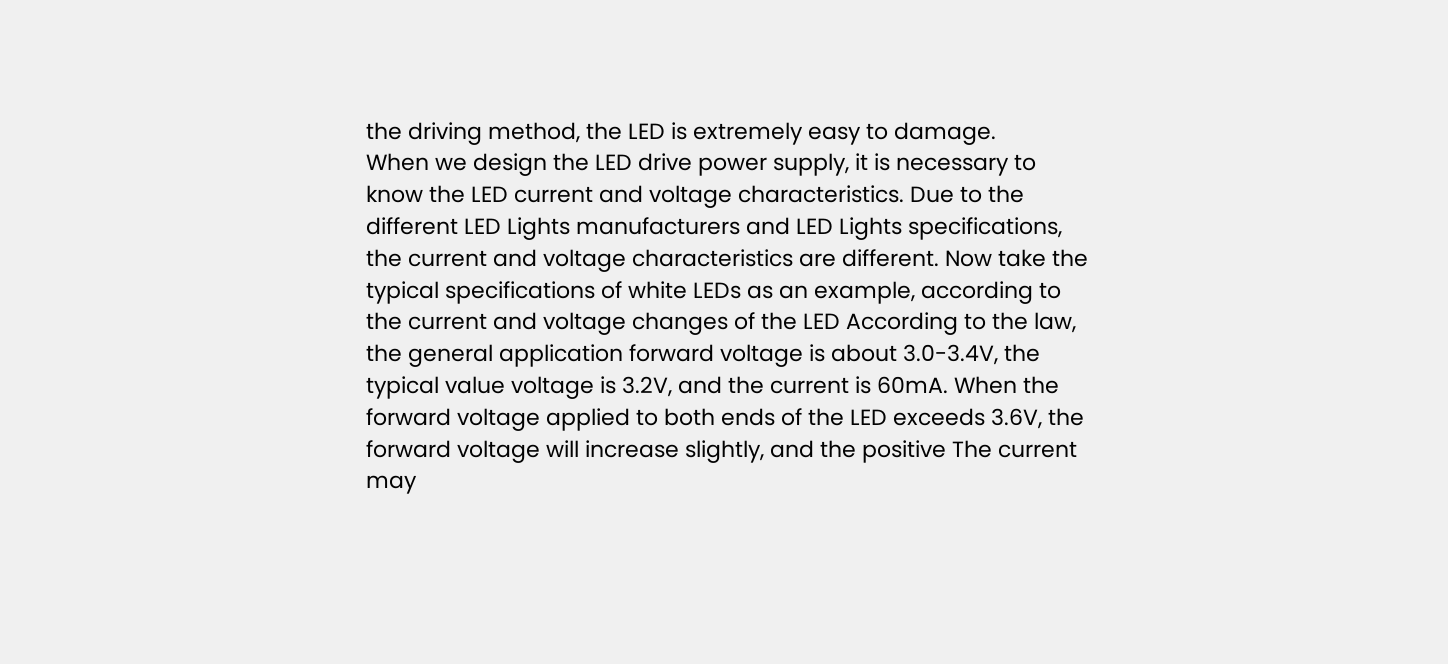the driving method, the LED is extremely easy to damage.
When we design the LED drive power supply, it is necessary to know the LED current and voltage characteristics. Due to the different LED Lights manufacturers and LED Lights specifications, the current and voltage characteristics are different. Now take the typical specifications of white LEDs as an example, according to the current and voltage changes of the LED According to the law, the general application forward voltage is about 3.0-3.4V, the typical value voltage is 3.2V, and the current is 60mA. When the forward voltage applied to both ends of the LED exceeds 3.6V, the forward voltage will increase slightly, and the positive The current may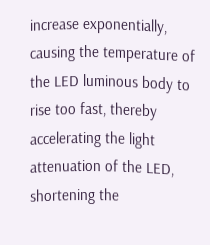increase exponentially, causing the temperature of the LED luminous body to rise too fast, thereby accelerating the light attenuation of the LED, shortening the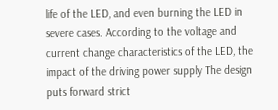life of the LED, and even burning the LED in severe cases. According to the voltage and current change characteristics of the LED, the impact of the driving power supply The design puts forward strict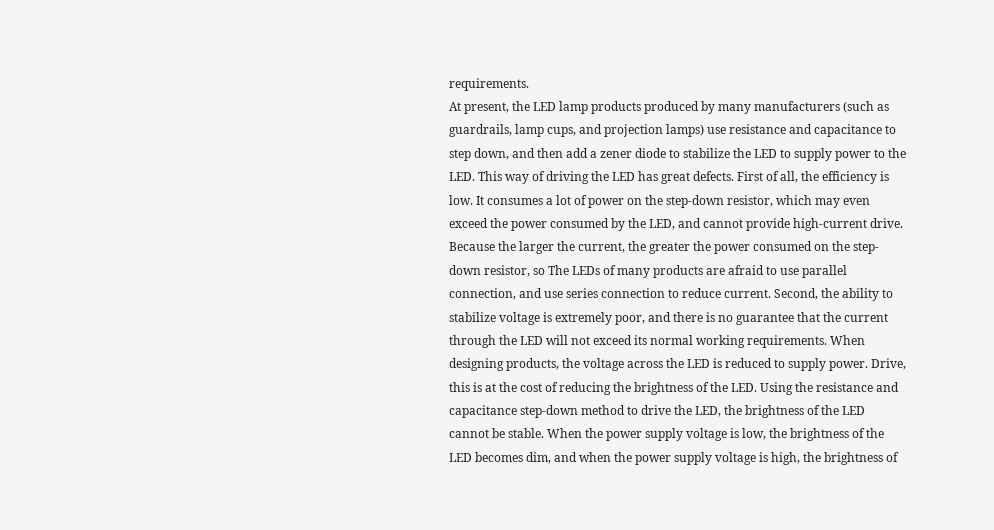requirements.
At present, the LED lamp products produced by many manufacturers (such as guardrails, lamp cups, and projection lamps) use resistance and capacitance to step down, and then add a zener diode to stabilize the LED to supply power to the LED. This way of driving the LED has great defects. First of all, the efficiency is low. It consumes a lot of power on the step-down resistor, which may even exceed the power consumed by the LED, and cannot provide high-current drive. Because the larger the current, the greater the power consumed on the step-down resistor, so The LEDs of many products are afraid to use parallel connection, and use series connection to reduce current. Second, the ability to stabilize voltage is extremely poor, and there is no guarantee that the current through the LED will not exceed its normal working requirements. When designing products, the voltage across the LED is reduced to supply power. Drive, this is at the cost of reducing the brightness of the LED. Using the resistance and capacitance step-down method to drive the LED, the brightness of the LED cannot be stable. When the power supply voltage is low, the brightness of the LED becomes dim, and when the power supply voltage is high, the brightness of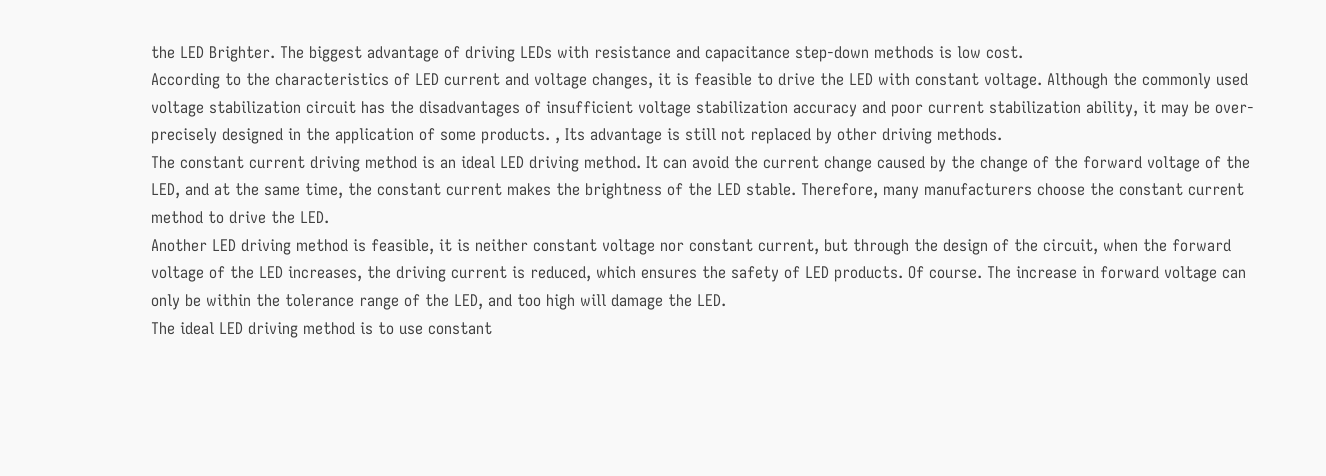the LED Brighter. The biggest advantage of driving LEDs with resistance and capacitance step-down methods is low cost.
According to the characteristics of LED current and voltage changes, it is feasible to drive the LED with constant voltage. Although the commonly used voltage stabilization circuit has the disadvantages of insufficient voltage stabilization accuracy and poor current stabilization ability, it may be over-precisely designed in the application of some products. , Its advantage is still not replaced by other driving methods.
The constant current driving method is an ideal LED driving method. It can avoid the current change caused by the change of the forward voltage of the LED, and at the same time, the constant current makes the brightness of the LED stable. Therefore, many manufacturers choose the constant current method to drive the LED.
Another LED driving method is feasible, it is neither constant voltage nor constant current, but through the design of the circuit, when the forward voltage of the LED increases, the driving current is reduced, which ensures the safety of LED products. Of course. The increase in forward voltage can only be within the tolerance range of the LED, and too high will damage the LED.
The ideal LED driving method is to use constant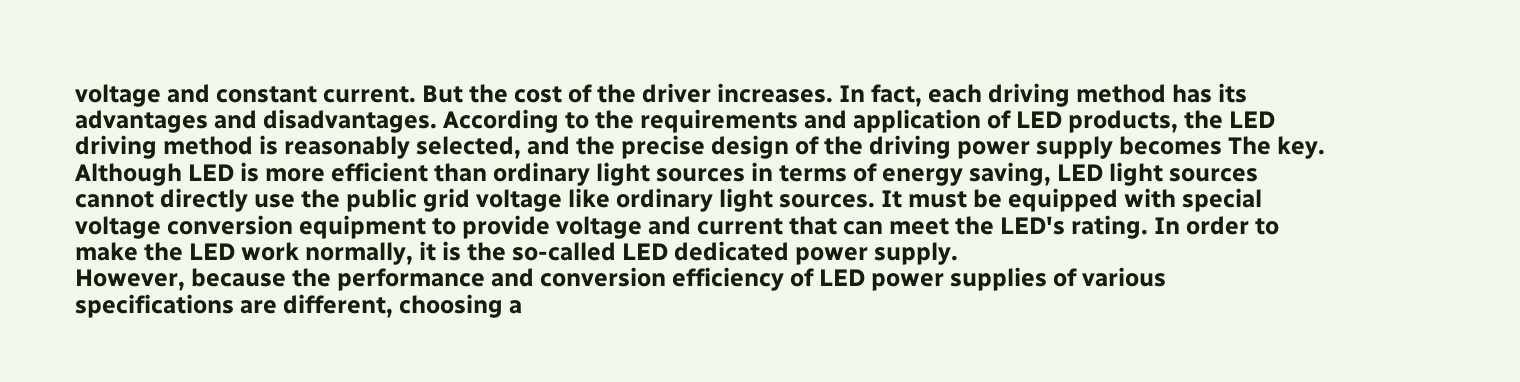voltage and constant current. But the cost of the driver increases. In fact, each driving method has its advantages and disadvantages. According to the requirements and application of LED products, the LED driving method is reasonably selected, and the precise design of the driving power supply becomes The key. Although LED is more efficient than ordinary light sources in terms of energy saving, LED light sources cannot directly use the public grid voltage like ordinary light sources. It must be equipped with special voltage conversion equipment to provide voltage and current that can meet the LED's rating. In order to make the LED work normally, it is the so-called LED dedicated power supply.
However, because the performance and conversion efficiency of LED power supplies of various specifications are different, choosing a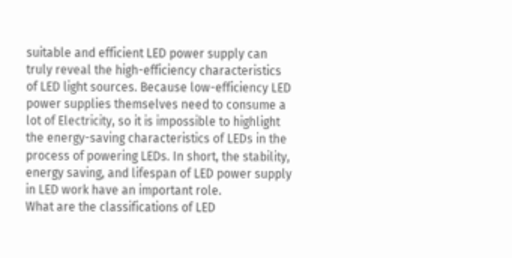suitable and efficient LED power supply can truly reveal the high-efficiency characteristics of LED light sources. Because low-efficiency LED power supplies themselves need to consume a lot of Electricity, so it is impossible to highlight the energy-saving characteristics of LEDs in the process of powering LEDs. In short, the stability, energy saving, and lifespan of LED power supply in LED work have an important role.
What are the classifications of LED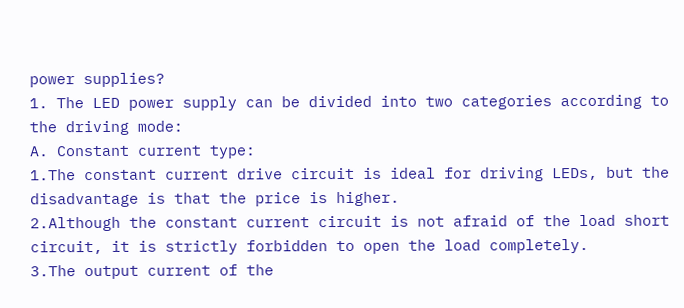power supplies?
1. The LED power supply can be divided into two categories according to the driving mode:
A. Constant current type:
1.The constant current drive circuit is ideal for driving LEDs, but the disadvantage is that the price is higher.
2.Although the constant current circuit is not afraid of the load short circuit, it is strictly forbidden to open the load completely.
3.The output current of the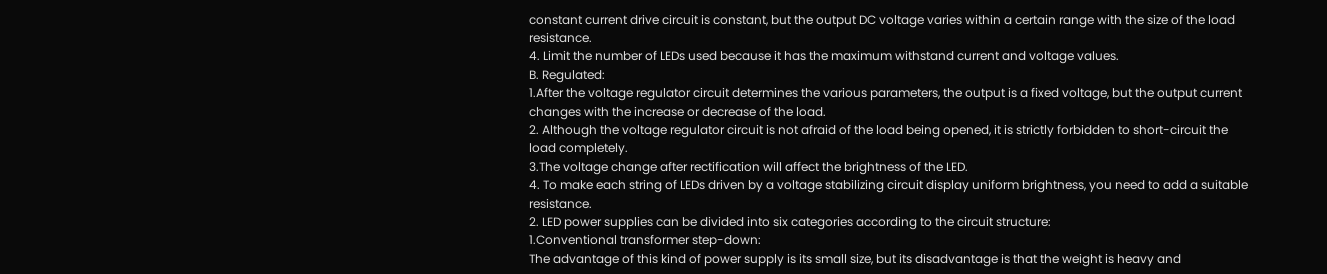constant current drive circuit is constant, but the output DC voltage varies within a certain range with the size of the load resistance.
4. Limit the number of LEDs used because it has the maximum withstand current and voltage values.
B. Regulated:
1.After the voltage regulator circuit determines the various parameters, the output is a fixed voltage, but the output current changes with the increase or decrease of the load.
2. Although the voltage regulator circuit is not afraid of the load being opened, it is strictly forbidden to short-circuit the load completely.
3.The voltage change after rectification will affect the brightness of the LED.
4. To make each string of LEDs driven by a voltage stabilizing circuit display uniform brightness, you need to add a suitable resistance.
2. LED power supplies can be divided into six categories according to the circuit structure:
1.Conventional transformer step-down:
The advantage of this kind of power supply is its small size, but its disadvantage is that the weight is heavy and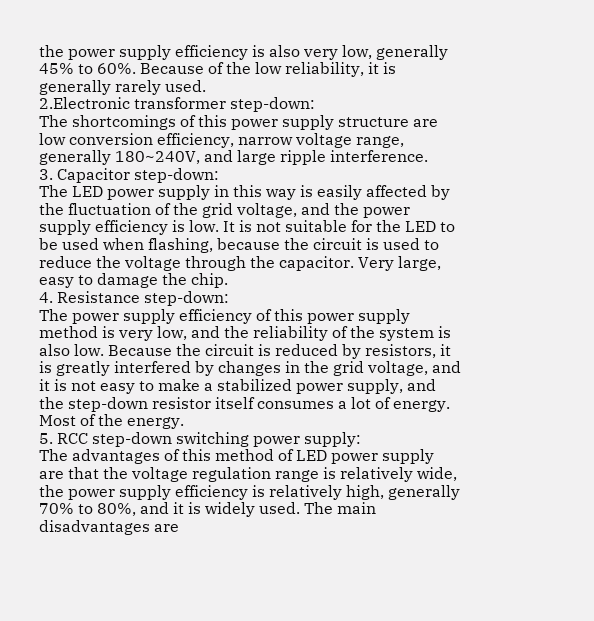the power supply efficiency is also very low, generally 45% to 60%. Because of the low reliability, it is generally rarely used.
2.Electronic transformer step-down:
The shortcomings of this power supply structure are low conversion efficiency, narrow voltage range, generally 180~240V, and large ripple interference.
3. Capacitor step-down:
The LED power supply in this way is easily affected by the fluctuation of the grid voltage, and the power supply efficiency is low. It is not suitable for the LED to be used when flashing, because the circuit is used to reduce the voltage through the capacitor. Very large, easy to damage the chip.
4. Resistance step-down:
The power supply efficiency of this power supply method is very low, and the reliability of the system is also low. Because the circuit is reduced by resistors, it is greatly interfered by changes in the grid voltage, and it is not easy to make a stabilized power supply, and the step-down resistor itself consumes a lot of energy. Most of the energy.
5. RCC step-down switching power supply:
The advantages of this method of LED power supply are that the voltage regulation range is relatively wide, the power supply efficiency is relatively high, generally 70% to 80%, and it is widely used. The main disadvantages are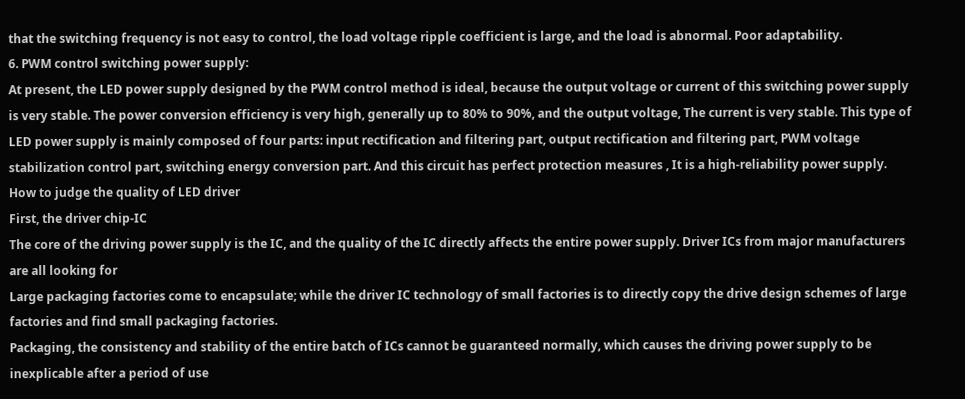that the switching frequency is not easy to control, the load voltage ripple coefficient is large, and the load is abnormal. Poor adaptability.
6. PWM control switching power supply:
At present, the LED power supply designed by the PWM control method is ideal, because the output voltage or current of this switching power supply is very stable. The power conversion efficiency is very high, generally up to 80% to 90%, and the output voltage, The current is very stable. This type of LED power supply is mainly composed of four parts: input rectification and filtering part, output rectification and filtering part, PWM voltage stabilization control part, switching energy conversion part. And this circuit has perfect protection measures , It is a high-reliability power supply.
How to judge the quality of LED driver
First, the driver chip-IC
The core of the driving power supply is the IC, and the quality of the IC directly affects the entire power supply. Driver ICs from major manufacturers are all looking for
Large packaging factories come to encapsulate; while the driver IC technology of small factories is to directly copy the drive design schemes of large factories and find small packaging factories.
Packaging, the consistency and stability of the entire batch of ICs cannot be guaranteed normally, which causes the driving power supply to be inexplicable after a period of use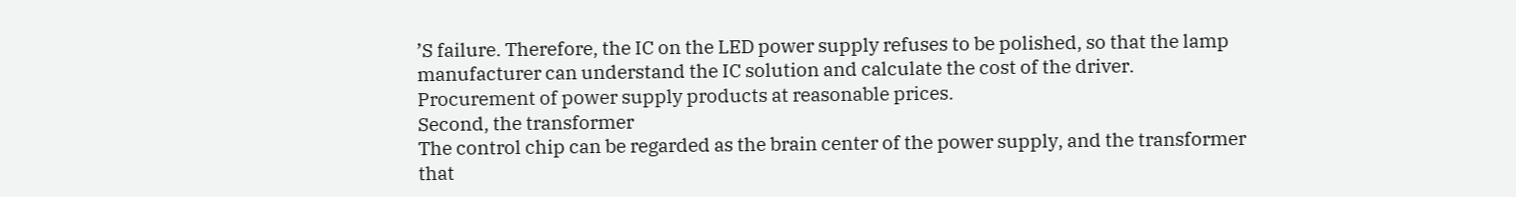’S failure. Therefore, the IC on the LED power supply refuses to be polished, so that the lamp manufacturer can understand the IC solution and calculate the cost of the driver.
Procurement of power supply products at reasonable prices.
Second, the transformer
The control chip can be regarded as the brain center of the power supply, and the transformer that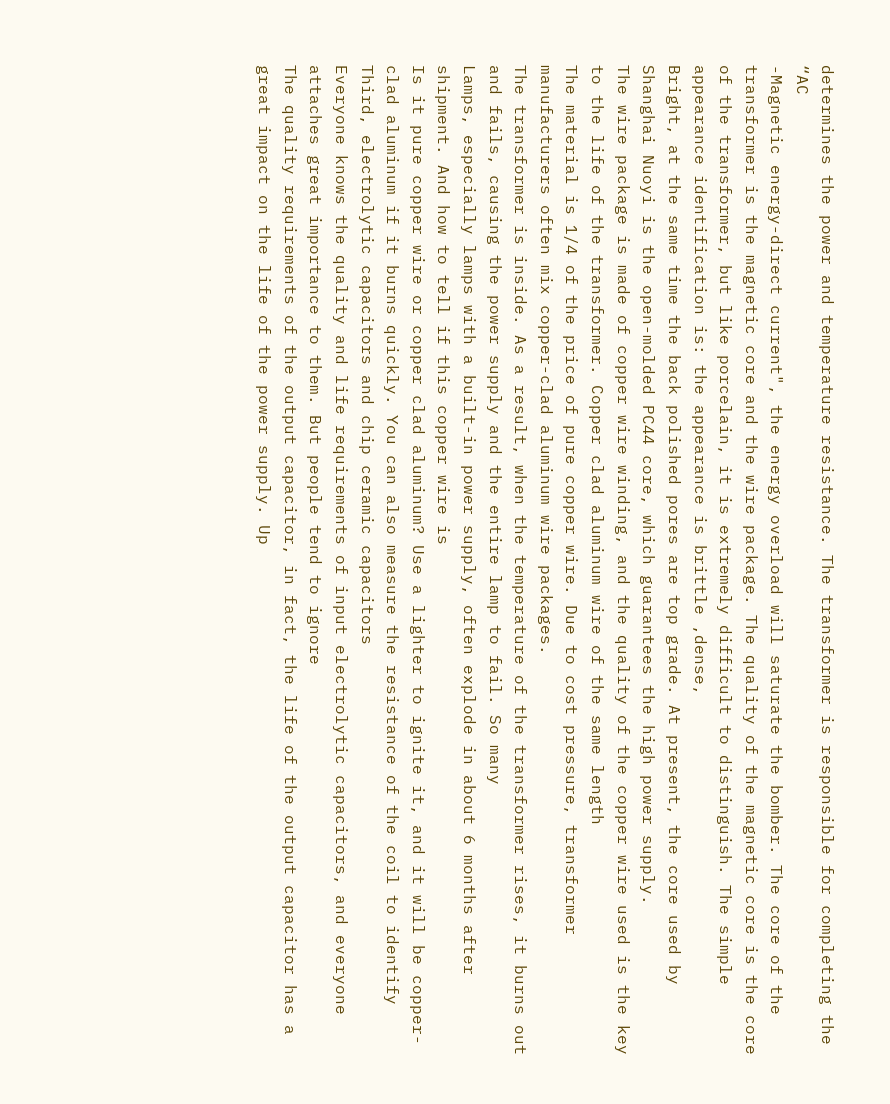determines the power and temperature resistance. The transformer is responsible for completing the “AC
-Magnetic energy-direct current", the energy overload will saturate the bomber. The core of the transformer is the magnetic core and the wire package. The quality of the magnetic core is the core of the transformer, but like porcelain, it is extremely difficult to distinguish. The simple appearance identification is: the appearance is brittle ,dense,
Bright, at the same time the back polished pores are top grade. At present, the core used by Shanghai Nuoyi is the open-molded PC44 core, which guarantees the high power supply.
The wire package is made of copper wire winding, and the quality of the copper wire used is the key to the life of the transformer. Copper clad aluminum wire of the same length
The material is 1/4 of the price of pure copper wire. Due to cost pressure, transformer manufacturers often mix copper-clad aluminum wire packages.
The transformer is inside. As a result, when the temperature of the transformer rises, it burns out and fails, causing the power supply and the entire lamp to fail. So many
Lamps, especially lamps with a built-in power supply, often explode in about 6 months after shipment. And how to tell if this copper wire is
Is it pure copper wire or copper clad aluminum? Use a lighter to ignite it, and it will be copper-clad aluminum if it burns quickly. You can also measure the resistance of the coil to identify
Third, electrolytic capacitors and chip ceramic capacitors
Everyone knows the quality and life requirements of input electrolytic capacitors, and everyone attaches great importance to them. But people tend to ignore
The quality requirements of the output capacitor, in fact, the life of the output capacitor has a great impact on the life of the power supply. Up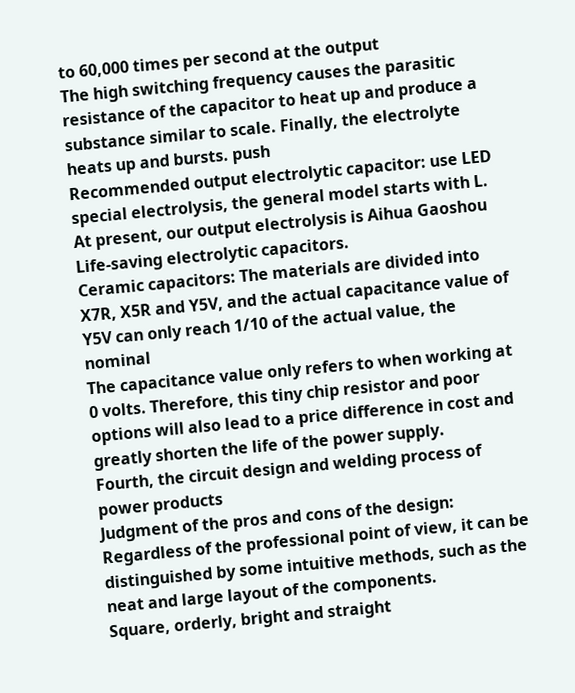to 60,000 times per second at the output
The high switching frequency causes the parasitic resistance of the capacitor to heat up and produce a substance similar to scale. Finally, the electrolyte heats up and bursts. push
Recommended output electrolytic capacitor: use LED special electrolysis, the general model starts with L. At present, our output electrolysis is Aihua Gaoshou
Life-saving electrolytic capacitors.
Ceramic capacitors: The materials are divided into X7R, X5R and Y5V, and the actual capacitance value of Y5V can only reach 1/10 of the actual value, the nominal
The capacitance value only refers to when working at 0 volts. Therefore, this tiny chip resistor and poor options will also lead to a price difference in cost and greatly shorten the life of the power supply.
Fourth, the circuit design and welding process of power products
Judgment of the pros and cons of the design: Regardless of the professional point of view, it can be distinguished by some intuitive methods, such as the neat and large layout of the components.
Square, orderly, bright and straight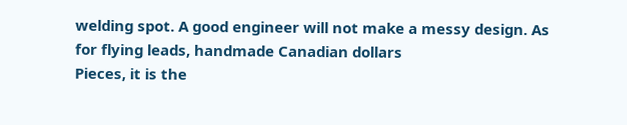welding spot. A good engineer will not make a messy design. As for flying leads, handmade Canadian dollars
Pieces, it is the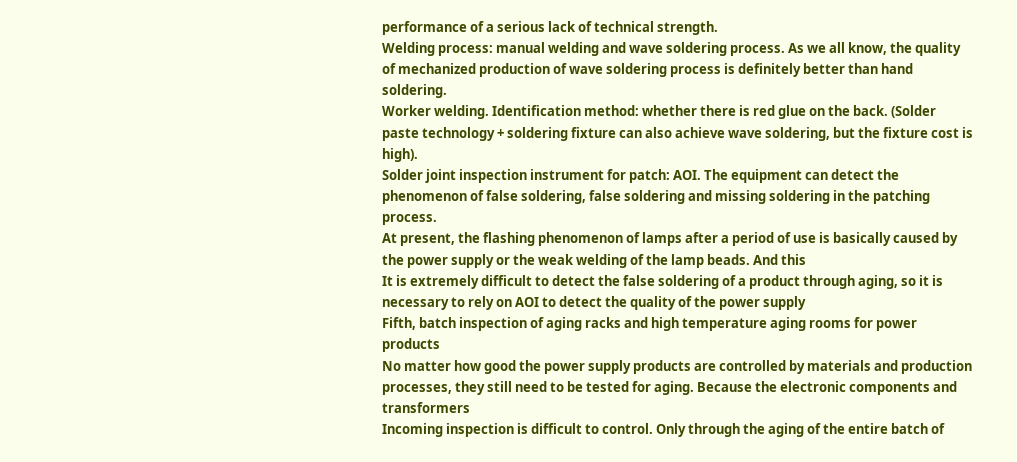performance of a serious lack of technical strength.
Welding process: manual welding and wave soldering process. As we all know, the quality of mechanized production of wave soldering process is definitely better than hand soldering.
Worker welding. Identification method: whether there is red glue on the back. (Solder paste technology + soldering fixture can also achieve wave soldering, but the fixture cost is high).
Solder joint inspection instrument for patch: AOI. The equipment can detect the phenomenon of false soldering, false soldering and missing soldering in the patching process.
At present, the flashing phenomenon of lamps after a period of use is basically caused by the power supply or the weak welding of the lamp beads. And this
It is extremely difficult to detect the false soldering of a product through aging, so it is necessary to rely on AOI to detect the quality of the power supply
Fifth, batch inspection of aging racks and high temperature aging rooms for power products
No matter how good the power supply products are controlled by materials and production processes, they still need to be tested for aging. Because the electronic components and transformers
Incoming inspection is difficult to control. Only through the aging of the entire batch of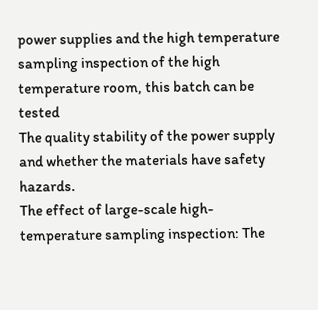power supplies and the high temperature sampling inspection of the high temperature room, this batch can be tested
The quality stability of the power supply and whether the materials have safety hazards.
The effect of large-scale high-temperature sampling inspection: The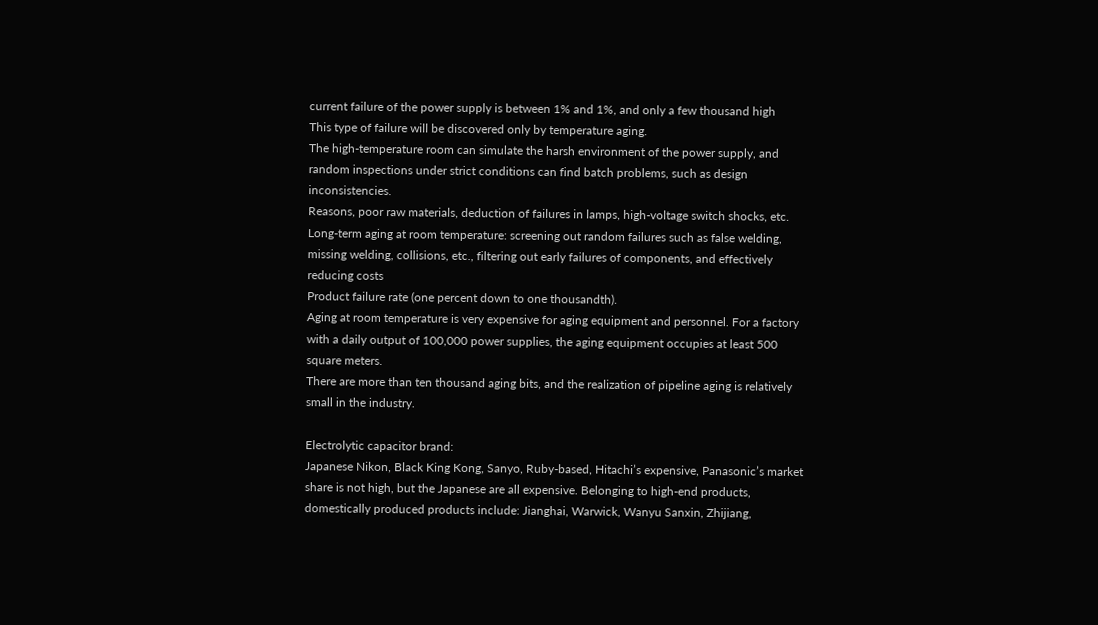current failure of the power supply is between 1% and 1%, and only a few thousand high
This type of failure will be discovered only by temperature aging.
The high-temperature room can simulate the harsh environment of the power supply, and random inspections under strict conditions can find batch problems, such as design inconsistencies.
Reasons, poor raw materials, deduction of failures in lamps, high-voltage switch shocks, etc.
Long-term aging at room temperature: screening out random failures such as false welding, missing welding, collisions, etc., filtering out early failures of components, and effectively reducing costs
Product failure rate (one percent down to one thousandth).
Aging at room temperature is very expensive for aging equipment and personnel. For a factory with a daily output of 100,000 power supplies, the aging equipment occupies at least 500 square meters.
There are more than ten thousand aging bits, and the realization of pipeline aging is relatively small in the industry.

Electrolytic capacitor brand:
Japanese Nikon, Black King Kong, Sanyo, Ruby-based, Hitachi’s expensive, Panasonic’s market share is not high, but the Japanese are all expensive. Belonging to high-end products, domestically produced products include: Jianghai, Warwick, Wanyu Sanxin, Zhijiang,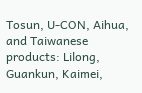Tosun, U-CON, Aihua, and Taiwanese products: Lilong, Guankun, Kaimei,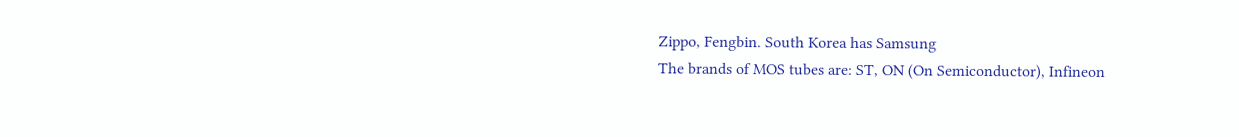Zippo, Fengbin. South Korea has Samsung
The brands of MOS tubes are: ST, ON (On Semiconductor), Infineon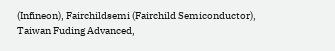(Infineon), Fairchildsemi (Fairchild Semiconductor), Taiwan Fuding Advanced,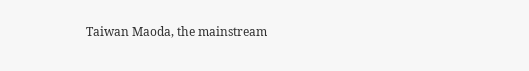Taiwan Maoda, the mainstream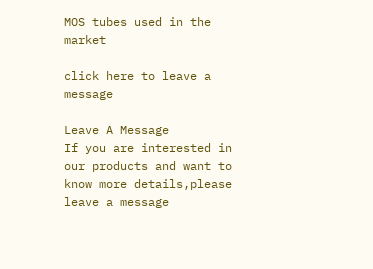MOS tubes used in the market

click here to leave a message

Leave A Message
If you are interested in our products and want to know more details,please leave a message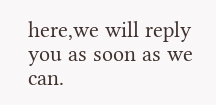here,we will reply you as soon as we can.